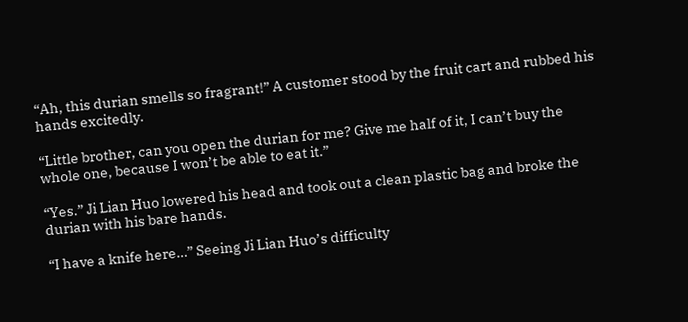“Ah, this durian smells so fragrant!” A customer stood by the fruit cart and rubbed his hands excitedly.

“Little brother, can you open the durian for me? Give me half of it, I can’t buy the whole one, because I won’t be able to eat it.”

“Yes.” Ji Lian Huo lowered his head and took out a clean plastic bag and broke the durian with his bare hands.

“I have a knife here…” Seeing Ji Lian Huo’s difficulty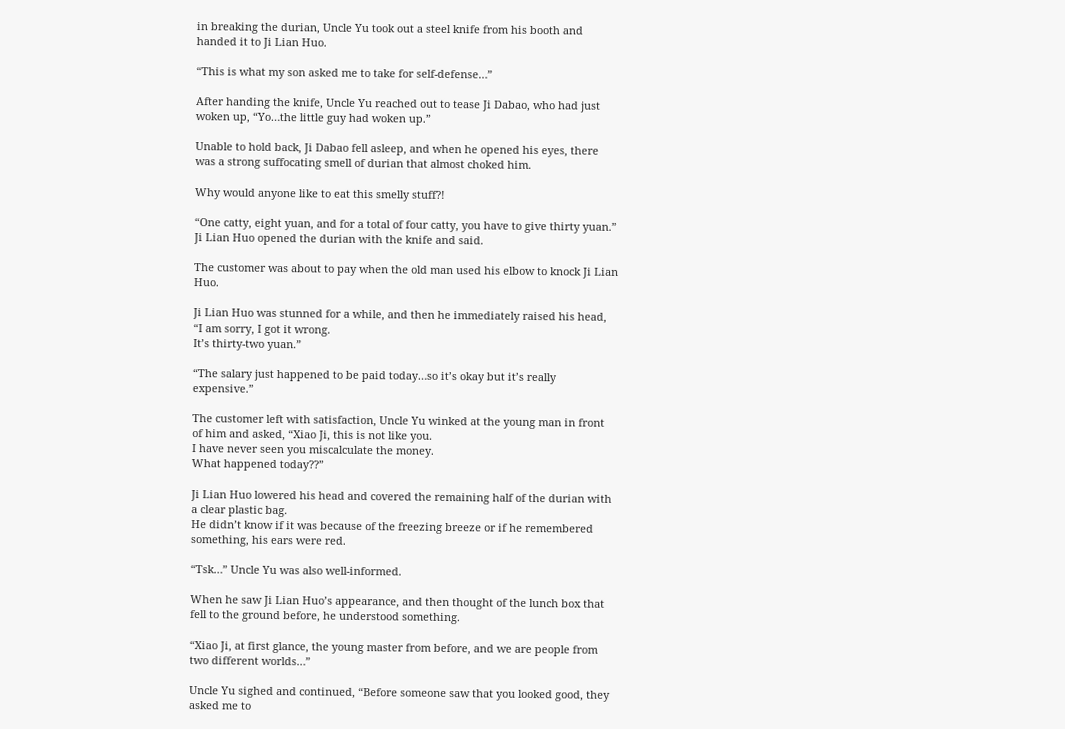in breaking the durian, Uncle Yu took out a steel knife from his booth and handed it to Ji Lian Huo.

“This is what my son asked me to take for self-defense…”

After handing the knife, Uncle Yu reached out to tease Ji Dabao, who had just woken up, “Yo…the little guy had woken up.”

Unable to hold back, Ji Dabao fell asleep, and when he opened his eyes, there was a strong suffocating smell of durian that almost choked him.

Why would anyone like to eat this smelly stuff?!

“One catty, eight yuan, and for a total of four catty, you have to give thirty yuan.” Ji Lian Huo opened the durian with the knife and said.

The customer was about to pay when the old man used his elbow to knock Ji Lian Huo.

Ji Lian Huo was stunned for a while, and then he immediately raised his head, “I am sorry, I got it wrong.
It’s thirty-two yuan.”

“The salary just happened to be paid today…so it’s okay but it’s really expensive.”

The customer left with satisfaction, Uncle Yu winked at the young man in front of him and asked, “Xiao Ji, this is not like you.
I have never seen you miscalculate the money.
What happened today??”

Ji Lian Huo lowered his head and covered the remaining half of the durian with a clear plastic bag.
He didn’t know if it was because of the freezing breeze or if he remembered something, his ears were red.

“Tsk…” Uncle Yu was also well-informed.

When he saw Ji Lian Huo’s appearance, and then thought of the lunch box that fell to the ground before, he understood something.

“Xiao Ji, at first glance, the young master from before, and we are people from two different worlds…”

Uncle Yu sighed and continued, “Before someone saw that you looked good, they asked me to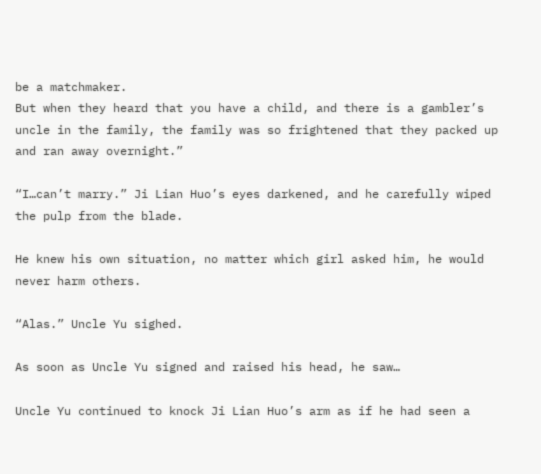be a matchmaker.
But when they heard that you have a child, and there is a gambler’s uncle in the family, the family was so frightened that they packed up and ran away overnight.”

“I…can’t marry.” Ji Lian Huo’s eyes darkened, and he carefully wiped the pulp from the blade.

He knew his own situation, no matter which girl asked him, he would never harm others.

“Alas.” Uncle Yu sighed.

As soon as Uncle Yu signed and raised his head, he saw…

Uncle Yu continued to knock Ji Lian Huo’s arm as if he had seen a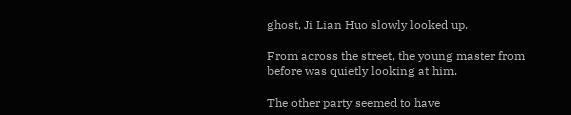ghost, Ji Lian Huo slowly looked up.

From across the street, the young master from before was quietly looking at him.

The other party seemed to have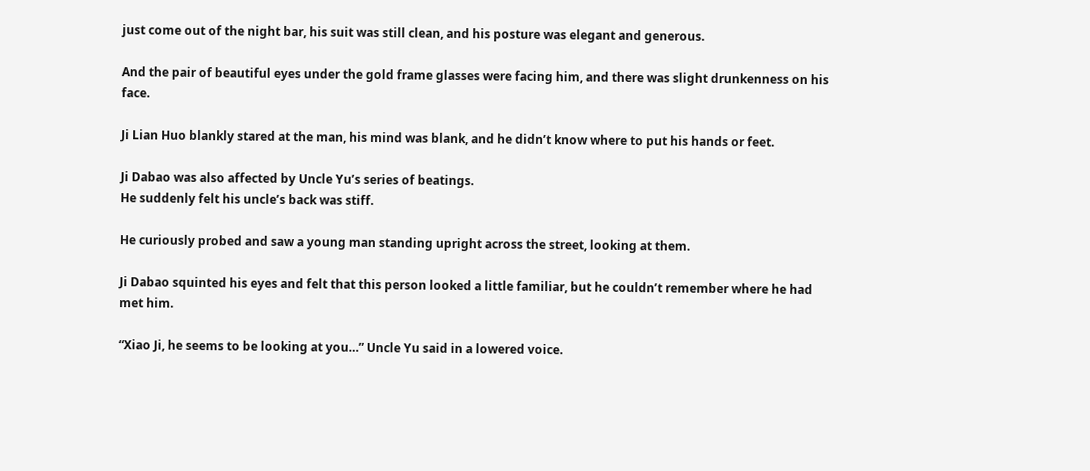just come out of the night bar, his suit was still clean, and his posture was elegant and generous.

And the pair of beautiful eyes under the gold frame glasses were facing him, and there was slight drunkenness on his face.

Ji Lian Huo blankly stared at the man, his mind was blank, and he didn’t know where to put his hands or feet.

Ji Dabao was also affected by Uncle Yu’s series of beatings.
He suddenly felt his uncle’s back was stiff.

He curiously probed and saw a young man standing upright across the street, looking at them.

Ji Dabao squinted his eyes and felt that this person looked a little familiar, but he couldn’t remember where he had met him.

“Xiao Ji, he seems to be looking at you…” Uncle Yu said in a lowered voice.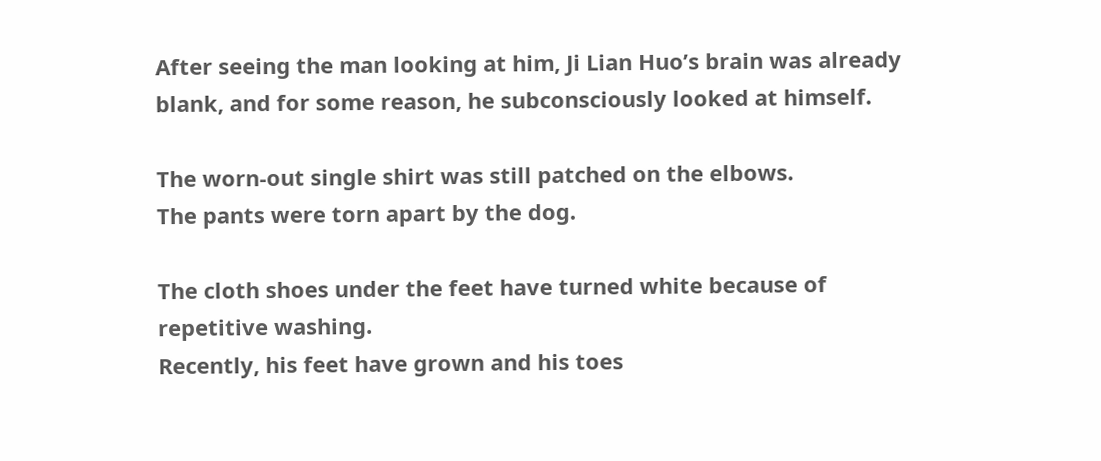After seeing the man looking at him, Ji Lian Huo’s brain was already blank, and for some reason, he subconsciously looked at himself.

The worn-out single shirt was still patched on the elbows.
The pants were torn apart by the dog.

The cloth shoes under the feet have turned white because of repetitive washing.
Recently, his feet have grown and his toes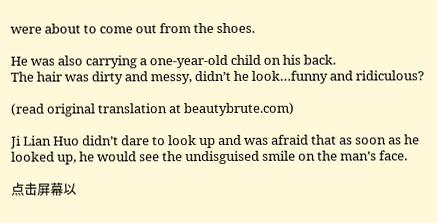were about to come out from the shoes.

He was also carrying a one-year-old child on his back.
The hair was dirty and messy, didn’t he look…funny and ridiculous?

(read original translation at beautybrute.com)

Ji Lian Huo didn’t dare to look up and was afraid that as soon as he looked up, he would see the undisguised smile on the man’s face.

点击屏幕以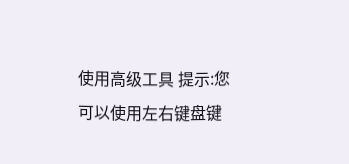使用高级工具 提示:您可以使用左右键盘键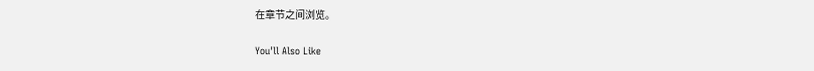在章节之间浏览。

You'll Also Like